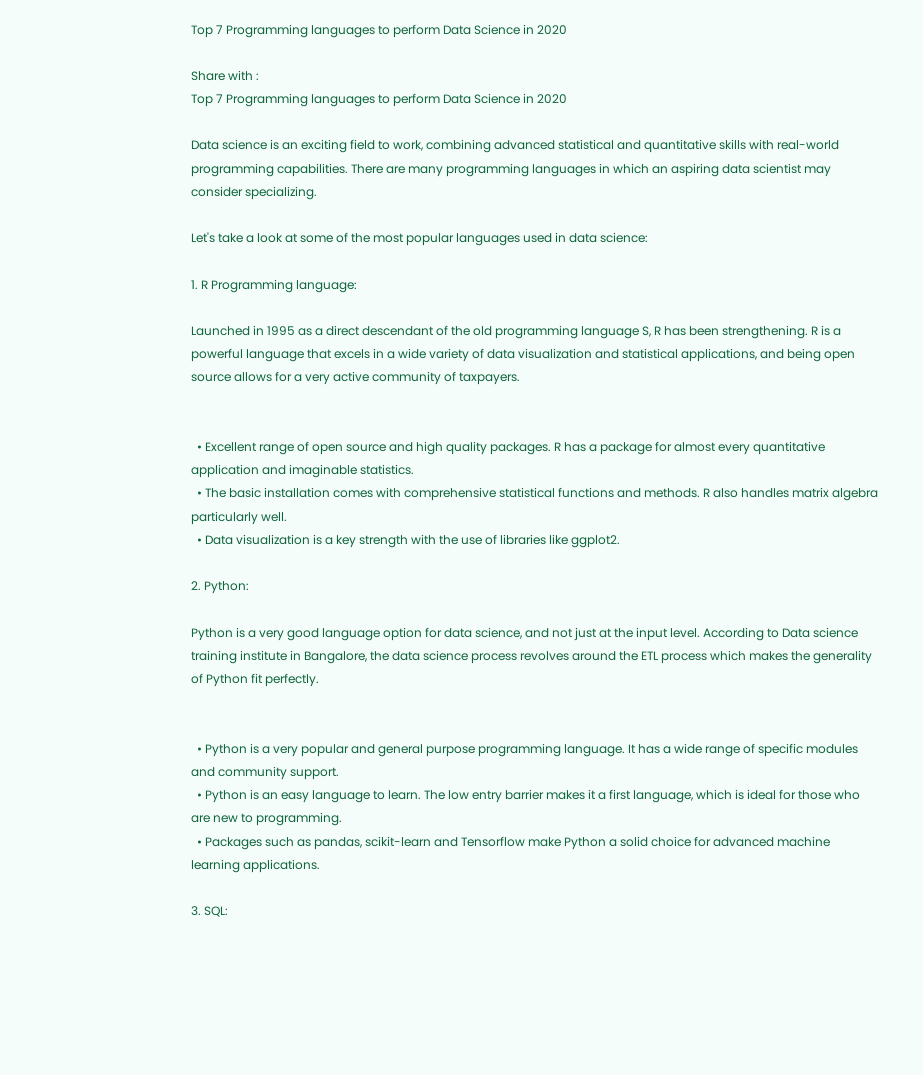Top 7 Programming languages to perform Data Science in 2020

Share with :
Top 7 Programming languages to perform Data Science in 2020

Data science is an exciting field to work, combining advanced statistical and quantitative skills with real-world programming capabilities. There are many programming languages in which an aspiring data scientist may consider specializing.

Let's take a look at some of the most popular languages used in data science:

1. R Programming language:

Launched in 1995 as a direct descendant of the old programming language S, R has been strengthening. R is a powerful language that excels in a wide variety of data visualization and statistical applications, and being open source allows for a very active community of taxpayers.


  • Excellent range of open source and high quality packages. R has a package for almost every quantitative application and imaginable statistics.
  • The basic installation comes with comprehensive statistical functions and methods. R also handles matrix algebra particularly well.
  • Data visualization is a key strength with the use of libraries like ggplot2.

2. Python:

Python is a very good language option for data science, and not just at the input level. According to Data science training institute in Bangalore, the data science process revolves around the ETL process which makes the generality of Python fit perfectly.


  • Python is a very popular and general purpose programming language. It has a wide range of specific modules and community support.
  • Python is an easy language to learn. The low entry barrier makes it a first language, which is ideal for those who are new to programming.
  • Packages such as pandas, scikit-learn and Tensorflow make Python a solid choice for advanced machine learning applications.

3. SQL: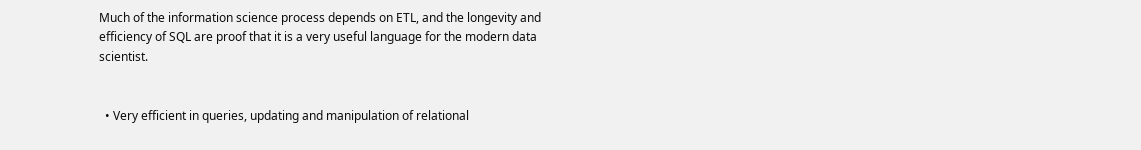Much of the information science process depends on ETL, and the longevity and efficiency of SQL are proof that it is a very useful language for the modern data scientist.


  • Very efficient in queries, updating and manipulation of relational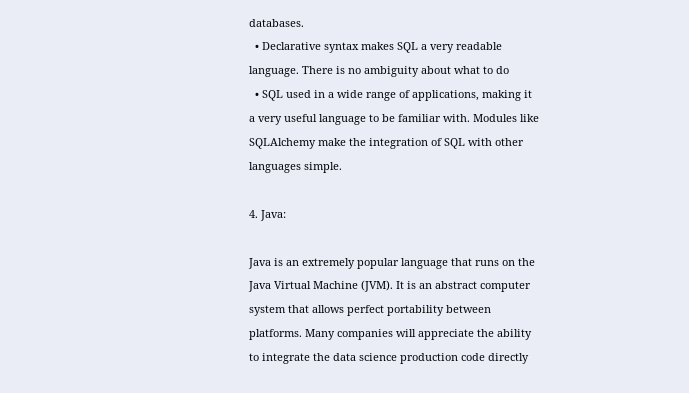databases.
  • Declarative syntax makes SQL a very readable language. There is no ambiguity about what to do
  • SQL used in a wide range of applications, making it a very useful language to be familiar with. Modules like SQLAlchemy make the integration of SQL with other languages simple.

4. Java:

Java is an extremely popular language that runs on the Java Virtual Machine (JVM). It is an abstract computer system that allows perfect portability between platforms. Many companies will appreciate the ability to integrate the data science production code directly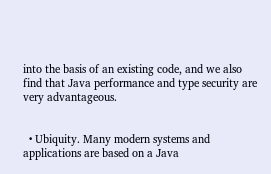into the basis of an existing code, and we also find that Java performance and type security are very advantageous.


  • Ubiquity. Many modern systems and applications are based on a Java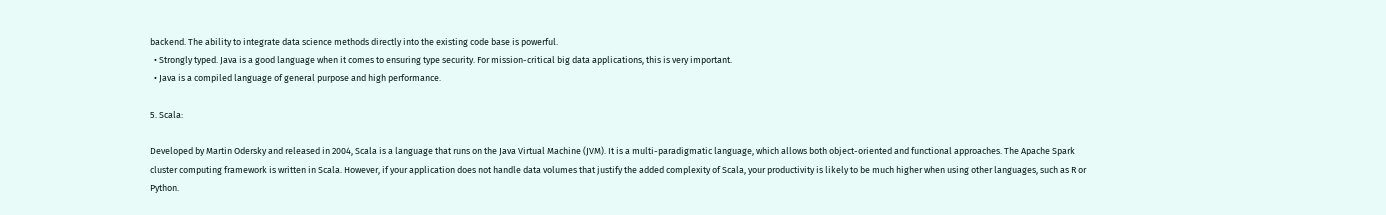backend. The ability to integrate data science methods directly into the existing code base is powerful.
  • Strongly typed. Java is a good language when it comes to ensuring type security. For mission-critical big data applications, this is very important.
  • Java is a compiled language of general purpose and high performance.

5. Scala:

Developed by Martin Odersky and released in 2004, Scala is a language that runs on the Java Virtual Machine (JVM). It is a multi-paradigmatic language, which allows both object-oriented and functional approaches. The Apache Spark cluster computing framework is written in Scala. However, if your application does not handle data volumes that justify the added complexity of Scala, your productivity is likely to be much higher when using other languages, such as R or Python.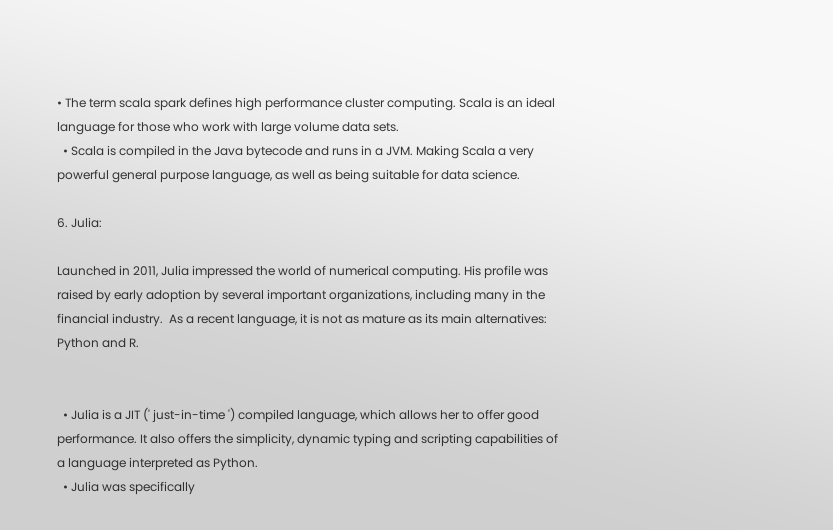• The term scala spark defines high performance cluster computing. Scala is an ideal language for those who work with large volume data sets.
  • Scala is compiled in the Java bytecode and runs in a JVM. Making Scala a very powerful general purpose language, as well as being suitable for data science.

6. Julia:

Launched in 2011, Julia impressed the world of numerical computing. His profile was raised by early adoption by several important organizations, including many in the financial industry.  As a recent language, it is not as mature as its main alternatives: Python and R.


  • Julia is a JIT (' just-in-time ') compiled language, which allows her to offer good performance. It also offers the simplicity, dynamic typing and scripting capabilities of a language interpreted as Python.
  • Julia was specifically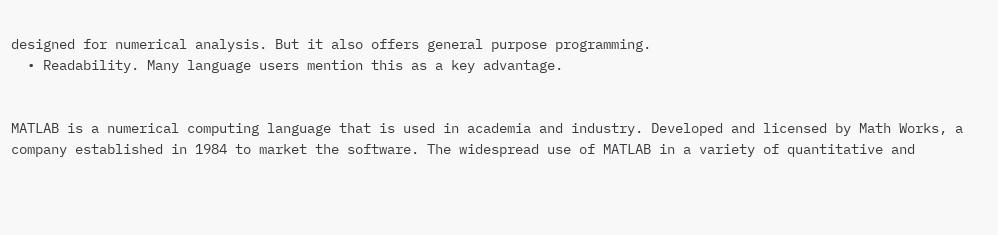designed for numerical analysis. But it also offers general purpose programming.
  • Readability. Many language users mention this as a key advantage.


MATLAB is a numerical computing language that is used in academia and industry. Developed and licensed by Math Works, a company established in 1984 to market the software. The widespread use of MATLAB in a variety of quantitative and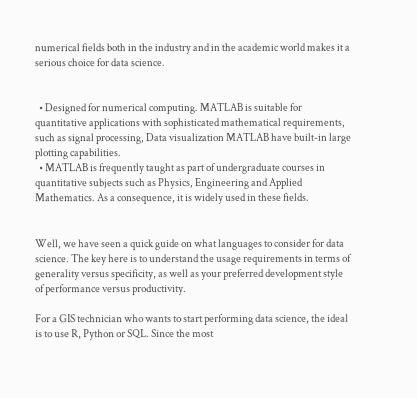numerical fields both in the industry and in the academic world makes it a serious choice for data science.


  • Designed for numerical computing. MATLAB is suitable for quantitative applications with sophisticated mathematical requirements, such as signal processing, Data visualization MATLAB have built-in large plotting capabilities.
  • MATLAB is frequently taught as part of undergraduate courses in quantitative subjects such as Physics, Engineering and Applied Mathematics. As a consequence, it is widely used in these fields.


Well, we have seen a quick guide on what languages to consider for data science. The key here is to understand the usage requirements in terms of generality versus specificity, as well as your preferred development style of performance versus productivity.

For a GIS technician who wants to start performing data science, the ideal is to use R, Python or SQL. Since the most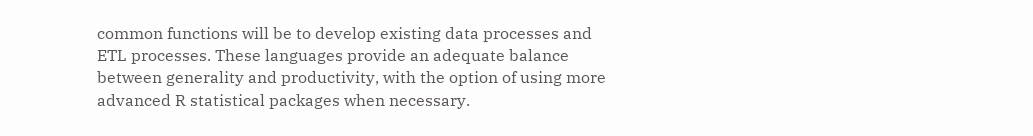common functions will be to develop existing data processes and ETL processes. These languages provide an adequate balance between generality and productivity, with the option of using more advanced R statistical packages when necessary.